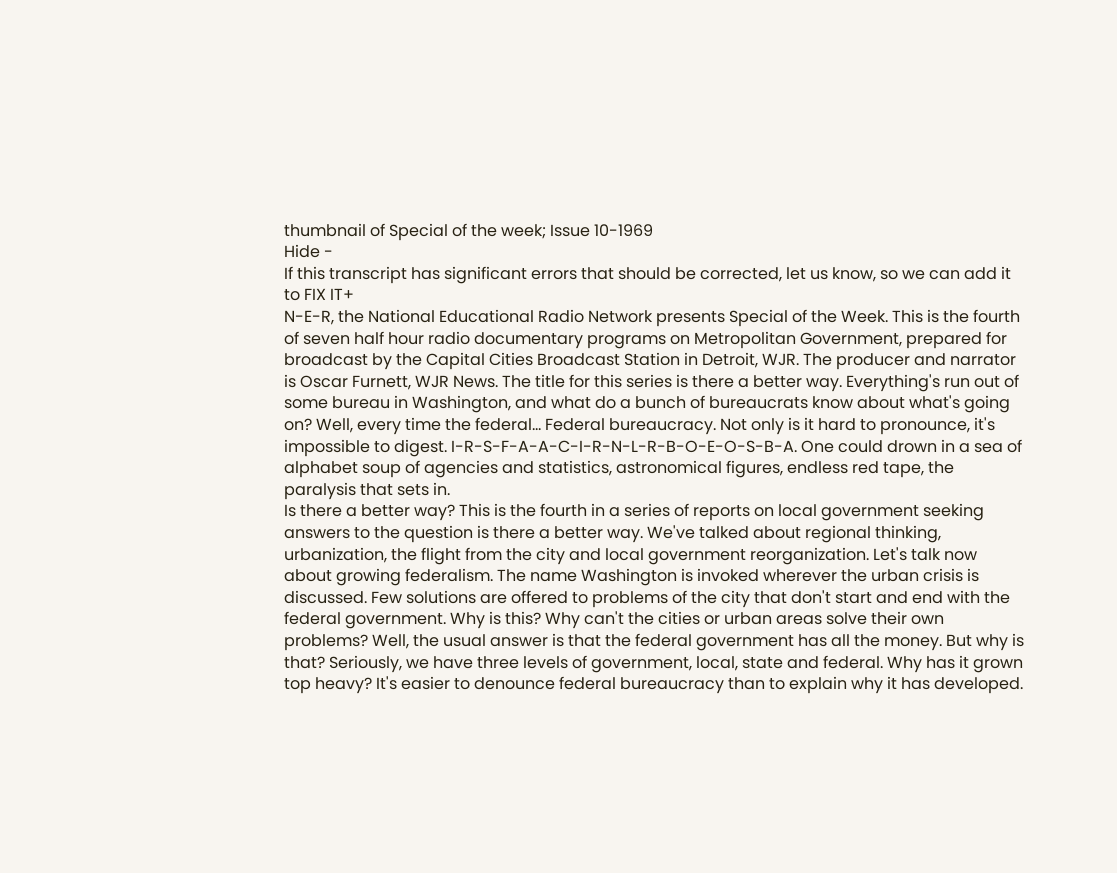thumbnail of Special of the week; Issue 10-1969
Hide -
If this transcript has significant errors that should be corrected, let us know, so we can add it to FIX IT+
N-E-R, the National Educational Radio Network presents Special of the Week. This is the fourth of seven half hour radio documentary programs on Metropolitan Government, prepared for broadcast by the Capital Cities Broadcast Station in Detroit, WJR. The producer and narrator is Oscar Furnett, WJR News. The title for this series is there a better way. Everything's run out of some bureau in Washington, and what do a bunch of bureaucrats know about what's going on? Well, every time the federal... Federal bureaucracy. Not only is it hard to pronounce, it's impossible to digest. I-R-S-F-A-A-C-I-R-N-L-R-B-O-E-O-S-B-A. One could drown in a sea of alphabet soup of agencies and statistics, astronomical figures, endless red tape, the paralysis that sets in.
Is there a better way? This is the fourth in a series of reports on local government seeking answers to the question is there a better way. We've talked about regional thinking, urbanization, the flight from the city and local government reorganization. Let's talk now about growing federalism. The name Washington is invoked wherever the urban crisis is discussed. Few solutions are offered to problems of the city that don't start and end with the federal government. Why is this? Why can't the cities or urban areas solve their own problems? Well, the usual answer is that the federal government has all the money. But why is that? Seriously, we have three levels of government, local, state and federal. Why has it grown top heavy? It's easier to denounce federal bureaucracy than to explain why it has developed.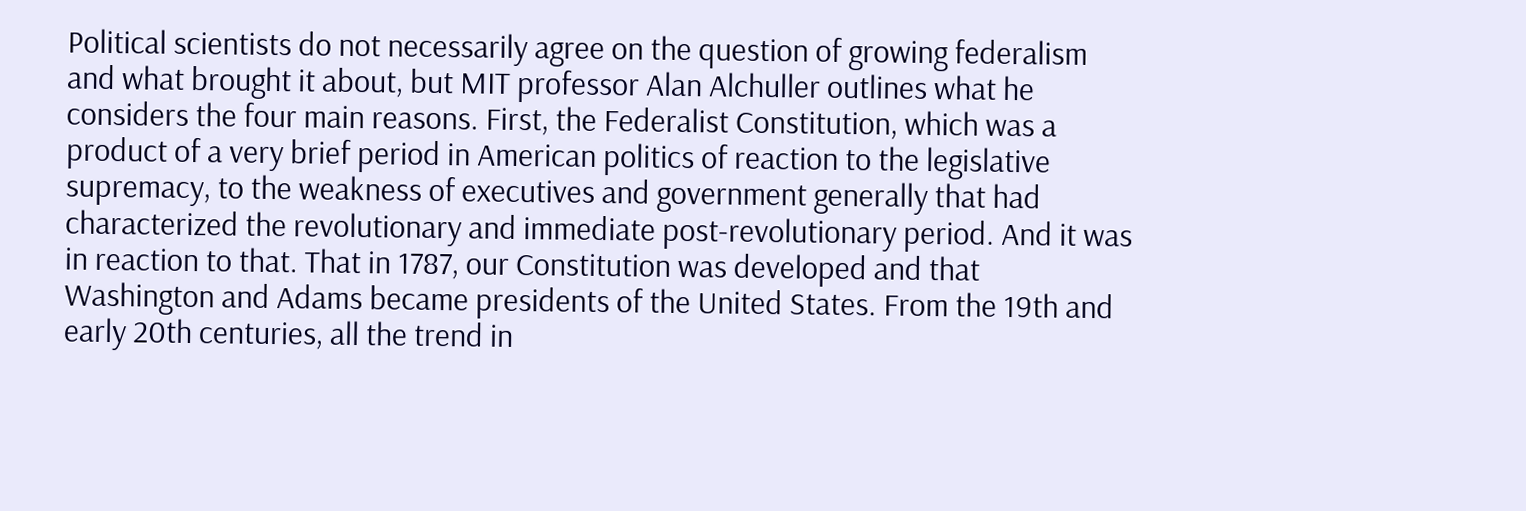Political scientists do not necessarily agree on the question of growing federalism and what brought it about, but MIT professor Alan Alchuller outlines what he considers the four main reasons. First, the Federalist Constitution, which was a product of a very brief period in American politics of reaction to the legislative supremacy, to the weakness of executives and government generally that had characterized the revolutionary and immediate post-revolutionary period. And it was in reaction to that. That in 1787, our Constitution was developed and that Washington and Adams became presidents of the United States. From the 19th and early 20th centuries, all the trend in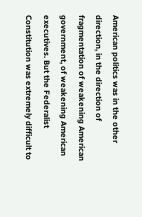American politics was in the other direction, in the direction of fragmentation of weakening American government, of weakening American executives. But the Federalist Constitution was extremely difficult to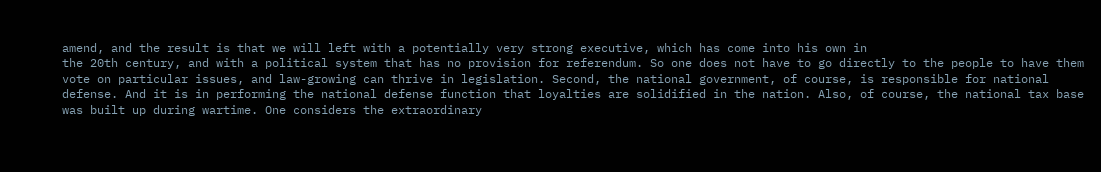amend, and the result is that we will left with a potentially very strong executive, which has come into his own in
the 20th century, and with a political system that has no provision for referendum. So one does not have to go directly to the people to have them vote on particular issues, and law-growing can thrive in legislation. Second, the national government, of course, is responsible for national defense. And it is in performing the national defense function that loyalties are solidified in the nation. Also, of course, the national tax base was built up during wartime. One considers the extraordinary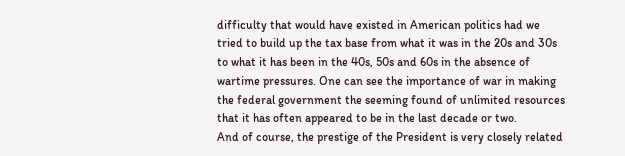difficulty that would have existed in American politics had we tried to build up the tax base from what it was in the 20s and 30s to what it has been in the 40s, 50s and 60s in the absence of wartime pressures. One can see the importance of war in making the federal government the seeming found of unlimited resources that it has often appeared to be in the last decade or two.
And of course, the prestige of the President is very closely related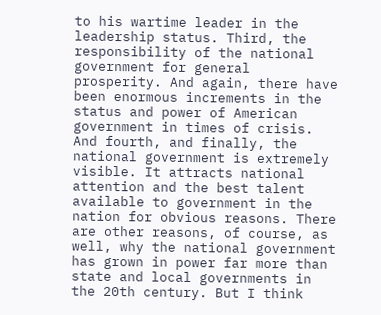to his wartime leader in the leadership status. Third, the responsibility of the national government for general prosperity. And again, there have been enormous increments in the status and power of American government in times of crisis. And fourth, and finally, the national government is extremely visible. It attracts national attention and the best talent available to government in the nation for obvious reasons. There are other reasons, of course, as well, why the national government has grown in power far more than state and local governments in the 20th century. But I think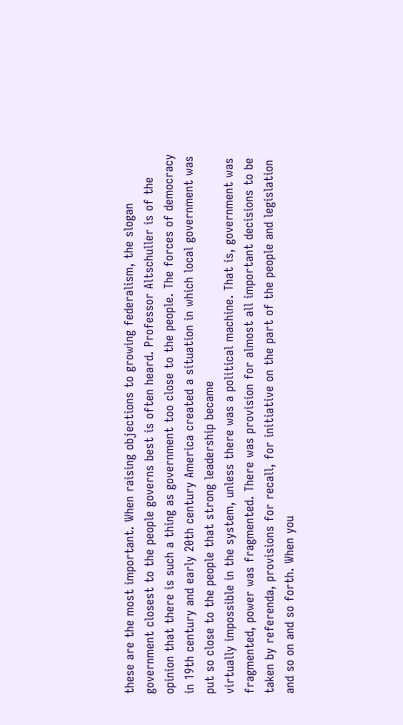these are the most important. When raising objections to growing federalism, the slogan government closest to the people governs best is often heard. Professor Altschuller is of the opinion that there is such a thing as government too close to the people. The forces of democracy in 19th century and early 20th century America created a situation in which local government was put so close to the people that strong leadership became
virtually impossible in the system, unless there was a political machine. That is, government was fragmented, power was fragmented. There was provision for almost all important decisions to be taken by referenda, provisions for recall, for initiative on the part of the people and legislation and so on and so forth. When you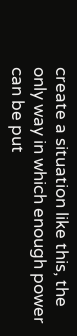create a situation like this, the only way in which enough power can be put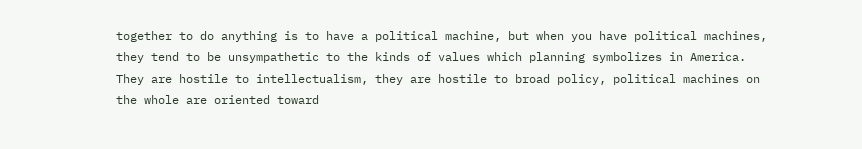together to do anything is to have a political machine, but when you have political machines, they tend to be unsympathetic to the kinds of values which planning symbolizes in America. They are hostile to intellectualism, they are hostile to broad policy, political machines on the whole are oriented toward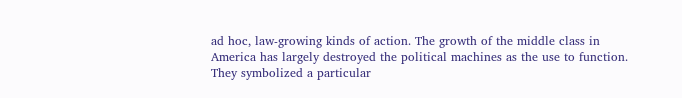ad hoc, law-growing kinds of action. The growth of the middle class in America has largely destroyed the political machines as the use to function. They symbolized a particular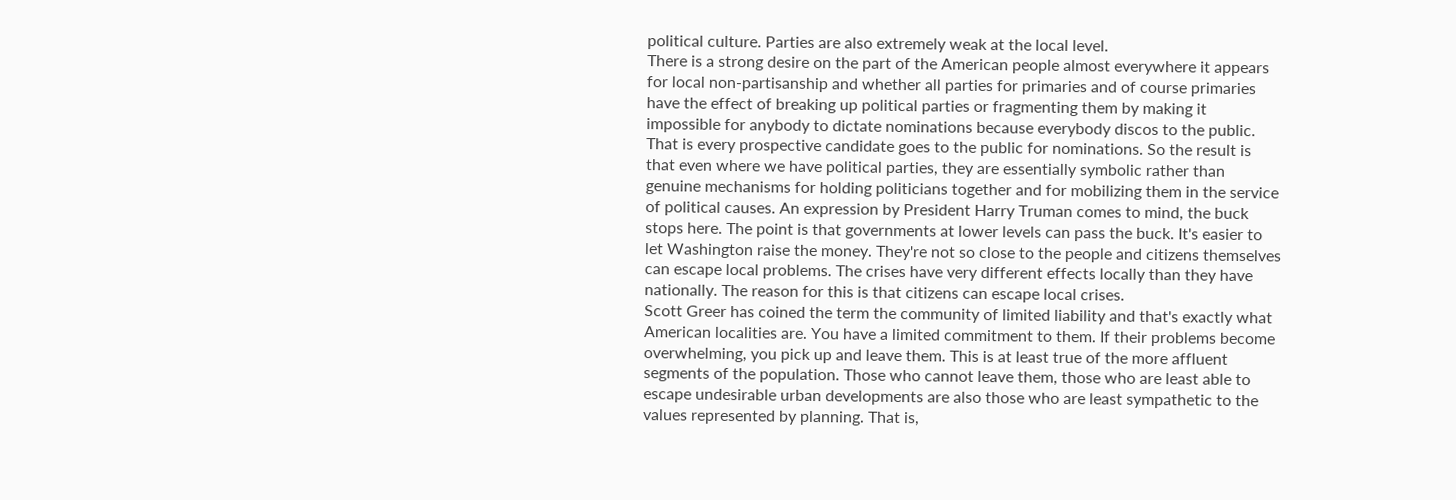political culture. Parties are also extremely weak at the local level.
There is a strong desire on the part of the American people almost everywhere it appears for local non-partisanship and whether all parties for primaries and of course primaries have the effect of breaking up political parties or fragmenting them by making it impossible for anybody to dictate nominations because everybody discos to the public. That is every prospective candidate goes to the public for nominations. So the result is that even where we have political parties, they are essentially symbolic rather than genuine mechanisms for holding politicians together and for mobilizing them in the service of political causes. An expression by President Harry Truman comes to mind, the buck stops here. The point is that governments at lower levels can pass the buck. It's easier to let Washington raise the money. They're not so close to the people and citizens themselves can escape local problems. The crises have very different effects locally than they have nationally. The reason for this is that citizens can escape local crises.
Scott Greer has coined the term the community of limited liability and that's exactly what American localities are. You have a limited commitment to them. If their problems become overwhelming, you pick up and leave them. This is at least true of the more affluent segments of the population. Those who cannot leave them, those who are least able to escape undesirable urban developments are also those who are least sympathetic to the values represented by planning. That is,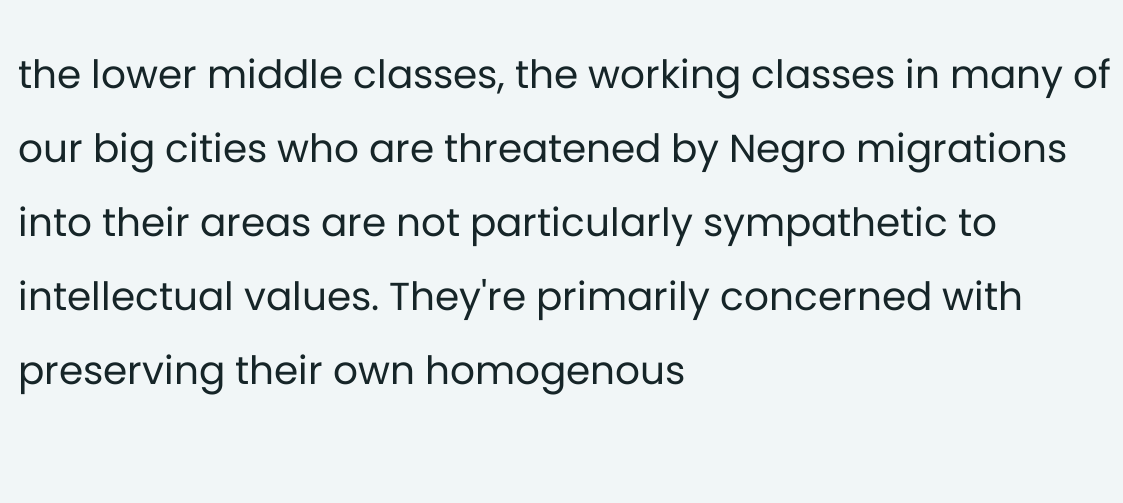the lower middle classes, the working classes in many of our big cities who are threatened by Negro migrations into their areas are not particularly sympathetic to intellectual values. They're primarily concerned with preserving their own homogenous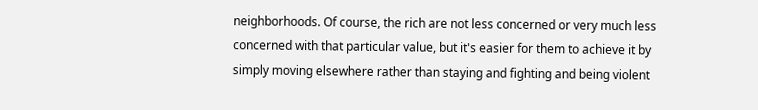neighborhoods. Of course, the rich are not less concerned or very much less concerned with that particular value, but it's easier for them to achieve it by simply moving elsewhere rather than staying and fighting and being violent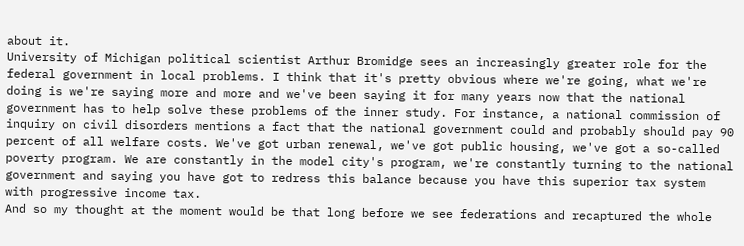about it.
University of Michigan political scientist Arthur Bromidge sees an increasingly greater role for the federal government in local problems. I think that it's pretty obvious where we're going, what we're doing is we're saying more and more and we've been saying it for many years now that the national government has to help solve these problems of the inner study. For instance, a national commission of inquiry on civil disorders mentions a fact that the national government could and probably should pay 90 percent of all welfare costs. We've got urban renewal, we've got public housing, we've got a so-called poverty program. We are constantly in the model city's program, we're constantly turning to the national government and saying you have got to redress this balance because you have this superior tax system with progressive income tax.
And so my thought at the moment would be that long before we see federations and recaptured the whole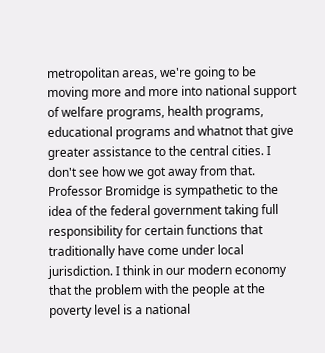metropolitan areas, we're going to be moving more and more into national support of welfare programs, health programs, educational programs and whatnot that give greater assistance to the central cities. I don't see how we got away from that. Professor Bromidge is sympathetic to the idea of the federal government taking full responsibility for certain functions that traditionally have come under local jurisdiction. I think in our modern economy that the problem with the people at the poverty level is a national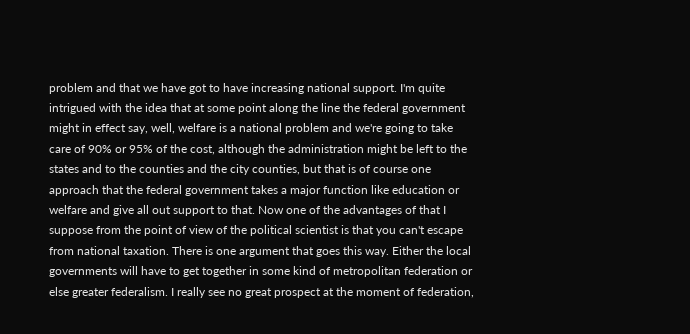problem and that we have got to have increasing national support. I'm quite intrigued with the idea that at some point along the line the federal government might in effect say, well, welfare is a national problem and we're going to take
care of 90% or 95% of the cost, although the administration might be left to the states and to the counties and the city counties, but that is of course one approach that the federal government takes a major function like education or welfare and give all out support to that. Now one of the advantages of that I suppose from the point of view of the political scientist is that you can't escape from national taxation. There is one argument that goes this way. Either the local governments will have to get together in some kind of metropolitan federation or else greater federalism. I really see no great prospect at the moment of federation,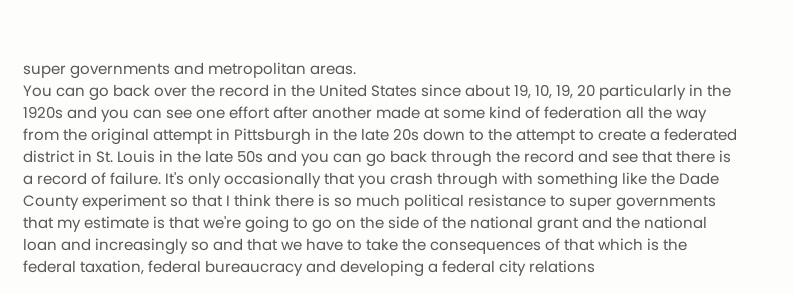super governments and metropolitan areas.
You can go back over the record in the United States since about 19, 10, 19, 20 particularly in the 1920s and you can see one effort after another made at some kind of federation all the way from the original attempt in Pittsburgh in the late 20s down to the attempt to create a federated district in St. Louis in the late 50s and you can go back through the record and see that there is a record of failure. It's only occasionally that you crash through with something like the Dade County experiment so that I think there is so much political resistance to super governments that my estimate is that we're going to go on the side of the national grant and the national loan and increasingly so and that we have to take the consequences of that which is the federal taxation, federal bureaucracy and developing a federal city relations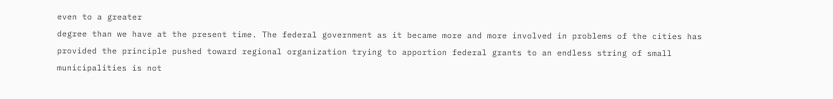even to a greater
degree than we have at the present time. The federal government as it became more and more involved in problems of the cities has provided the principle pushed toward regional organization trying to apportion federal grants to an endless string of small municipalities is not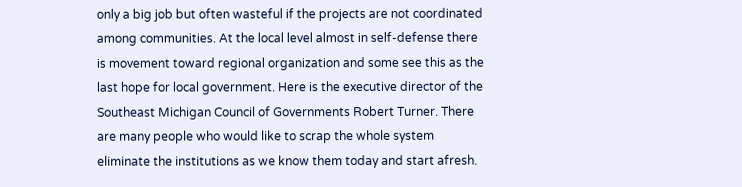only a big job but often wasteful if the projects are not coordinated among communities. At the local level almost in self-defense there is movement toward regional organization and some see this as the last hope for local government. Here is the executive director of the Southeast Michigan Council of Governments Robert Turner. There are many people who would like to scrap the whole system eliminate the institutions as we know them today and start afresh.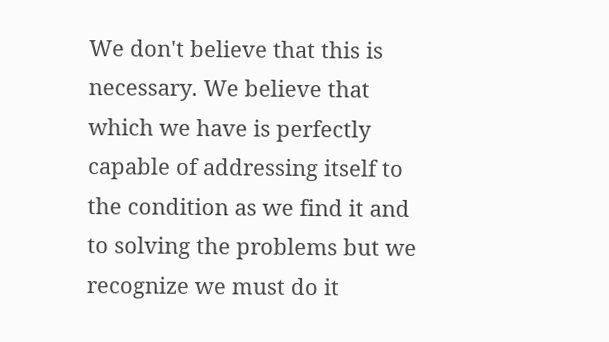We don't believe that this is necessary. We believe that which we have is perfectly capable of addressing itself to the condition as we find it and to solving the problems but we recognize we must do it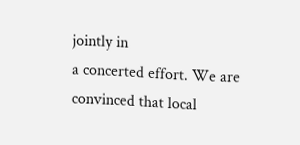jointly in
a concerted effort. We are convinced that local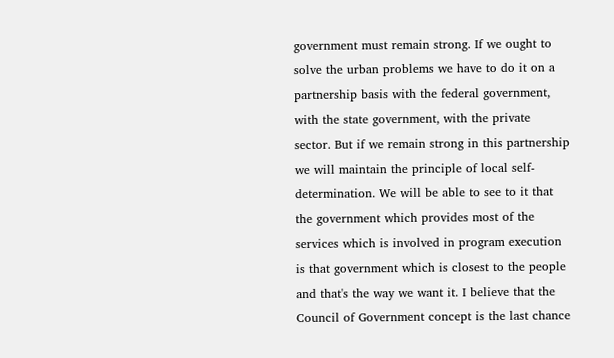government must remain strong. If we ought to solve the urban problems we have to do it on a partnership basis with the federal government, with the state government, with the private sector. But if we remain strong in this partnership we will maintain the principle of local self-determination. We will be able to see to it that the government which provides most of the services which is involved in program execution is that government which is closest to the people and that's the way we want it. I believe that the Council of Government concept is the last chance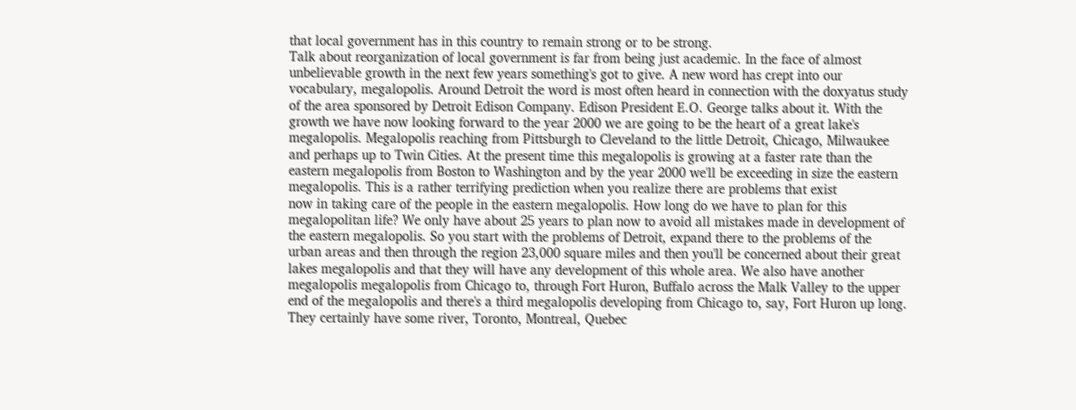that local government has in this country to remain strong or to be strong.
Talk about reorganization of local government is far from being just academic. In the face of almost unbelievable growth in the next few years something's got to give. A new word has crept into our vocabulary, megalopolis. Around Detroit the word is most often heard in connection with the doxyatus study of the area sponsored by Detroit Edison Company. Edison President E.O. George talks about it. With the growth we have now looking forward to the year 2000 we are going to be the heart of a great lake's megalopolis. Megalopolis reaching from Pittsburgh to Cleveland to the little Detroit, Chicago, Milwaukee and perhaps up to Twin Cities. At the present time this megalopolis is growing at a faster rate than the eastern megalopolis from Boston to Washington and by the year 2000 we'll be exceeding in size the eastern megalopolis. This is a rather terrifying prediction when you realize there are problems that exist
now in taking care of the people in the eastern megalopolis. How long do we have to plan for this megalopolitan life? We only have about 25 years to plan now to avoid all mistakes made in development of the eastern megalopolis. So you start with the problems of Detroit, expand there to the problems of the urban areas and then through the region 23,000 square miles and then you'll be concerned about their great lakes megalopolis and that they will have any development of this whole area. We also have another megalopolis megalopolis from Chicago to, through Fort Huron, Buffalo across the Malk Valley to the upper end of the megalopolis and there's a third megalopolis developing from Chicago to, say, Fort Huron up long. They certainly have some river, Toronto, Montreal, Quebec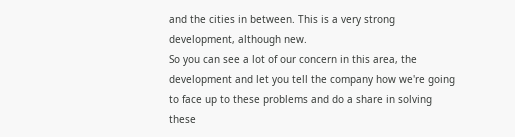and the cities in between. This is a very strong development, although new.
So you can see a lot of our concern in this area, the development and let you tell the company how we're going to face up to these problems and do a share in solving these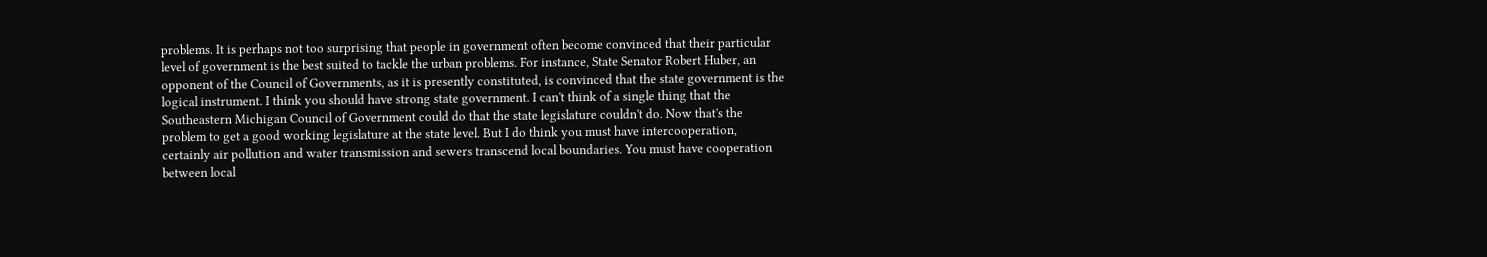problems. It is perhaps not too surprising that people in government often become convinced that their particular level of government is the best suited to tackle the urban problems. For instance, State Senator Robert Huber, an opponent of the Council of Governments, as it is presently constituted, is convinced that the state government is the logical instrument. I think you should have strong state government. I can't think of a single thing that the Southeastern Michigan Council of Government could do that the state legislature couldn't do. Now that's the problem to get a good working legislature at the state level. But I do think you must have intercooperation, certainly air pollution and water transmission and sewers transcend local boundaries. You must have cooperation between local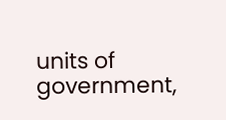units of government,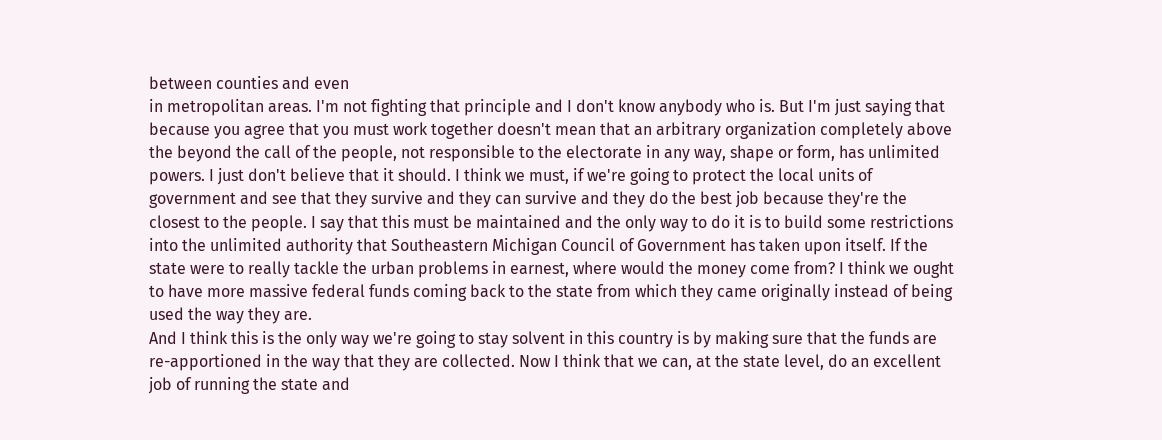between counties and even
in metropolitan areas. I'm not fighting that principle and I don't know anybody who is. But I'm just saying that because you agree that you must work together doesn't mean that an arbitrary organization completely above the beyond the call of the people, not responsible to the electorate in any way, shape or form, has unlimited powers. I just don't believe that it should. I think we must, if we're going to protect the local units of government and see that they survive and they can survive and they do the best job because they're the closest to the people. I say that this must be maintained and the only way to do it is to build some restrictions into the unlimited authority that Southeastern Michigan Council of Government has taken upon itself. If the state were to really tackle the urban problems in earnest, where would the money come from? I think we ought to have more massive federal funds coming back to the state from which they came originally instead of being used the way they are.
And I think this is the only way we're going to stay solvent in this country is by making sure that the funds are re-apportioned in the way that they are collected. Now I think that we can, at the state level, do an excellent job of running the state and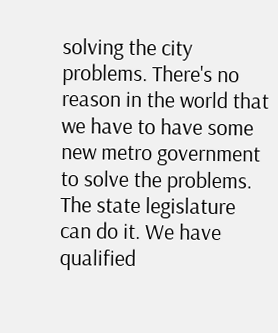solving the city problems. There's no reason in the world that we have to have some new metro government to solve the problems. The state legislature can do it. We have qualified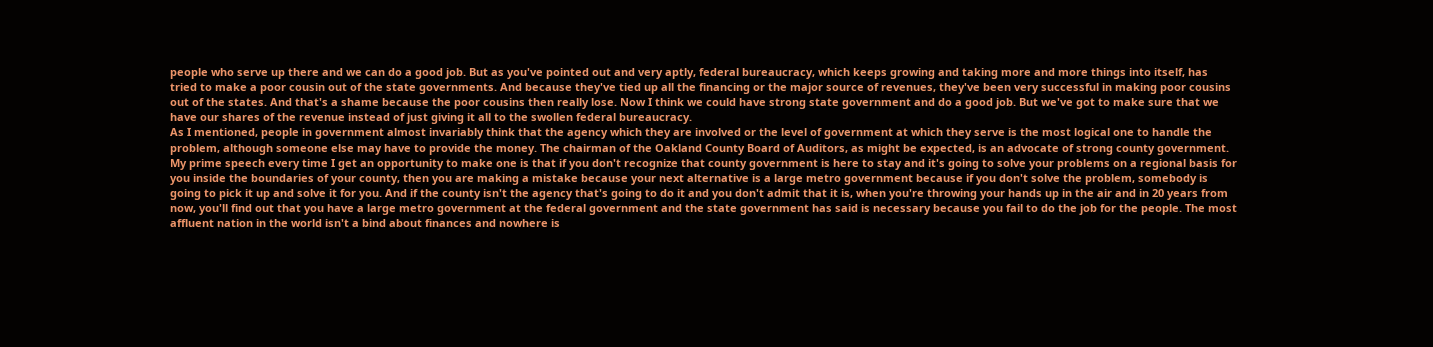people who serve up there and we can do a good job. But as you've pointed out and very aptly, federal bureaucracy, which keeps growing and taking more and more things into itself, has tried to make a poor cousin out of the state governments. And because they've tied up all the financing or the major source of revenues, they've been very successful in making poor cousins out of the states. And that's a shame because the poor cousins then really lose. Now I think we could have strong state government and do a good job. But we've got to make sure that we have our shares of the revenue instead of just giving it all to the swollen federal bureaucracy.
As I mentioned, people in government almost invariably think that the agency which they are involved or the level of government at which they serve is the most logical one to handle the problem, although someone else may have to provide the money. The chairman of the Oakland County Board of Auditors, as might be expected, is an advocate of strong county government. My prime speech every time I get an opportunity to make one is that if you don't recognize that county government is here to stay and it's going to solve your problems on a regional basis for you inside the boundaries of your county, then you are making a mistake because your next alternative is a large metro government because if you don't solve the problem, somebody is going to pick it up and solve it for you. And if the county isn't the agency that's going to do it and you don't admit that it is, when you're throwing your hands up in the air and in 20 years from now, you'll find out that you have a large metro government at the federal government and the state government has said is necessary because you fail to do the job for the people. The most affluent nation in the world isn't a bind about finances and nowhere is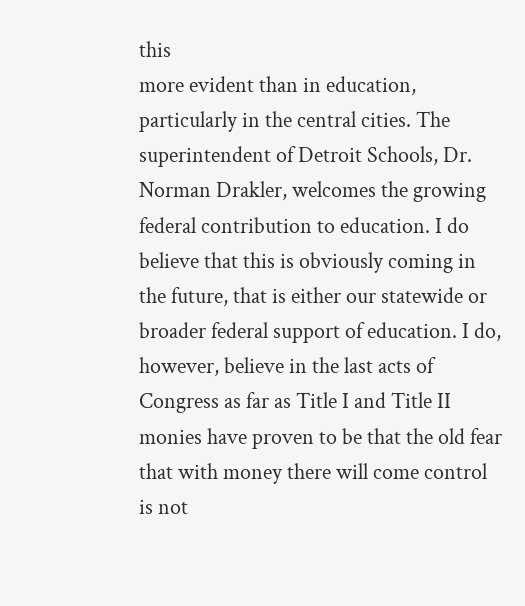this
more evident than in education, particularly in the central cities. The superintendent of Detroit Schools, Dr. Norman Drakler, welcomes the growing federal contribution to education. I do believe that this is obviously coming in the future, that is either our statewide or broader federal support of education. I do, however, believe in the last acts of Congress as far as Title I and Title II monies have proven to be that the old fear that with money there will come control is not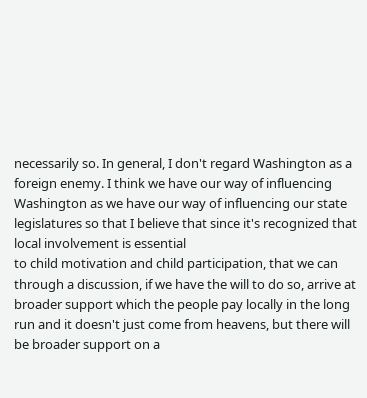necessarily so. In general, I don't regard Washington as a foreign enemy. I think we have our way of influencing Washington as we have our way of influencing our state legislatures so that I believe that since it's recognized that local involvement is essential
to child motivation and child participation, that we can through a discussion, if we have the will to do so, arrive at broader support which the people pay locally in the long run and it doesn't just come from heavens, but there will be broader support on a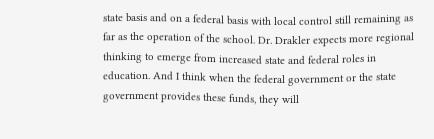state basis and on a federal basis with local control still remaining as far as the operation of the school. Dr. Drakler expects more regional thinking to emerge from increased state and federal roles in education. And I think when the federal government or the state government provides these funds, they will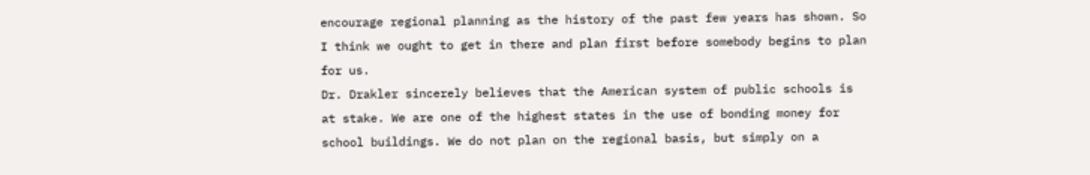encourage regional planning as the history of the past few years has shown. So I think we ought to get in there and plan first before somebody begins to plan for us.
Dr. Drakler sincerely believes that the American system of public schools is at stake. We are one of the highest states in the use of bonding money for school buildings. We do not plan on the regional basis, but simply on a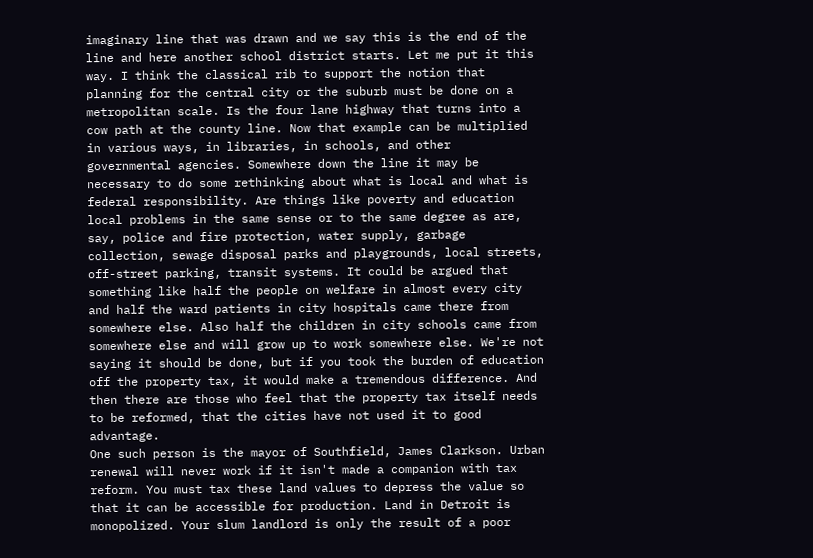imaginary line that was drawn and we say this is the end of the line and here another school district starts. Let me put it this way. I think the classical rib to support the notion that planning for the central city or the suburb must be done on a metropolitan scale. Is the four lane highway that turns into a cow path at the county line. Now that example can be multiplied in various ways, in libraries, in schools, and other
governmental agencies. Somewhere down the line it may be necessary to do some rethinking about what is local and what is federal responsibility. Are things like poverty and education local problems in the same sense or to the same degree as are, say, police and fire protection, water supply, garbage collection, sewage disposal parks and playgrounds, local streets, off-street parking, transit systems. It could be argued that something like half the people on welfare in almost every city and half the ward patients in city hospitals came there from somewhere else. Also half the children in city schools came from somewhere else and will grow up to work somewhere else. We're not saying it should be done, but if you took the burden of education off the property tax, it would make a tremendous difference. And then there are those who feel that the property tax itself needs to be reformed, that the cities have not used it to good advantage.
One such person is the mayor of Southfield, James Clarkson. Urban renewal will never work if it isn't made a companion with tax reform. You must tax these land values to depress the value so that it can be accessible for production. Land in Detroit is monopolized. Your slum landlord is only the result of a poor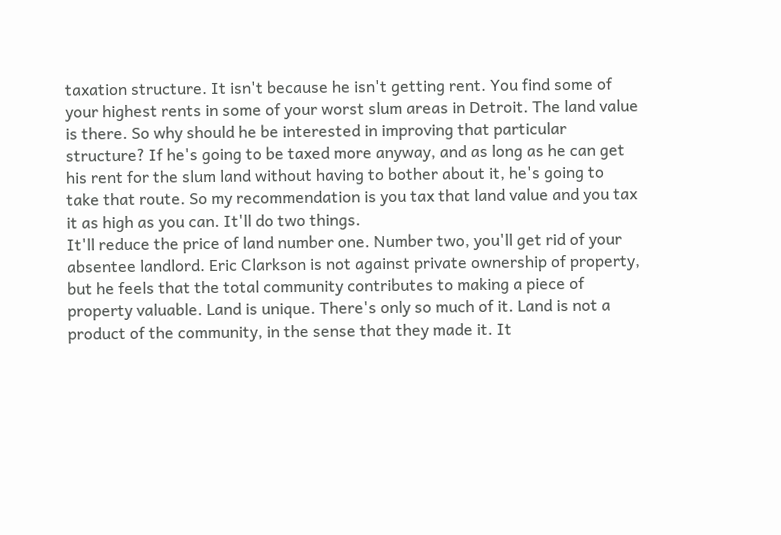taxation structure. It isn't because he isn't getting rent. You find some of your highest rents in some of your worst slum areas in Detroit. The land value is there. So why should he be interested in improving that particular structure? If he's going to be taxed more anyway, and as long as he can get his rent for the slum land without having to bother about it, he's going to take that route. So my recommendation is you tax that land value and you tax it as high as you can. It'll do two things.
It'll reduce the price of land number one. Number two, you'll get rid of your absentee landlord. Eric Clarkson is not against private ownership of property, but he feels that the total community contributes to making a piece of property valuable. Land is unique. There's only so much of it. Land is not a product of the community, in the sense that they made it. It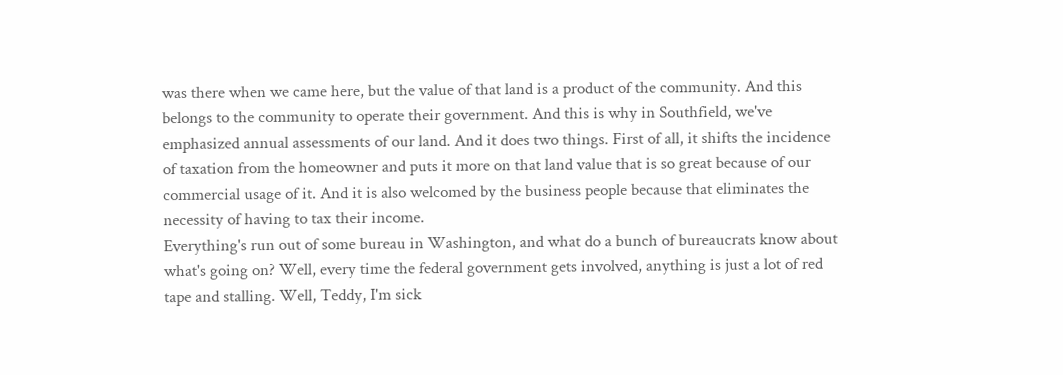was there when we came here, but the value of that land is a product of the community. And this belongs to the community to operate their government. And this is why in Southfield, we've emphasized annual assessments of our land. And it does two things. First of all, it shifts the incidence of taxation from the homeowner and puts it more on that land value that is so great because of our commercial usage of it. And it is also welcomed by the business people because that eliminates the necessity of having to tax their income.
Everything's run out of some bureau in Washington, and what do a bunch of bureaucrats know about what's going on? Well, every time the federal government gets involved, anything is just a lot of red tape and stalling. Well, Teddy, I'm sick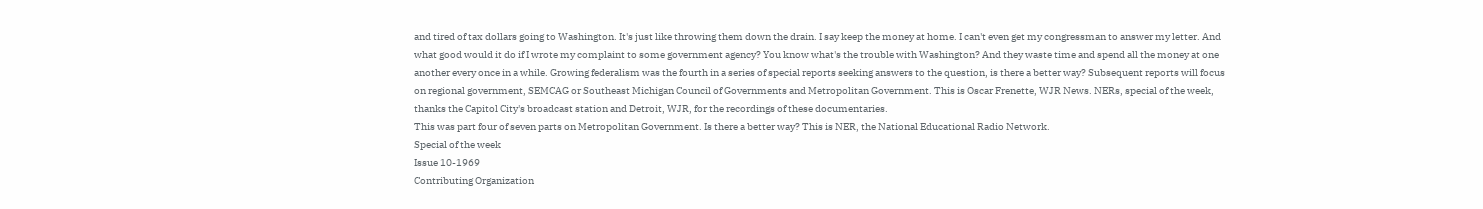and tired of tax dollars going to Washington. It's just like throwing them down the drain. I say keep the money at home. I can't even get my congressman to answer my letter. And what good would it do if I wrote my complaint to some government agency? You know what's the trouble with Washington? And they waste time and spend all the money at one another every once in a while. Growing federalism was the fourth in a series of special reports seeking answers to the question, is there a better way? Subsequent reports will focus on regional government, SEMCAG or Southeast Michigan Council of Governments and Metropolitan Government. This is Oscar Frenette, WJR News. NERs, special of the week, thanks the Capitol City's broadcast station and Detroit, WJR, for the recordings of these documentaries.
This was part four of seven parts on Metropolitan Government. Is there a better way? This is NER, the National Educational Radio Network.
Special of the week
Issue 10-1969
Contributing Organization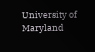University of Maryland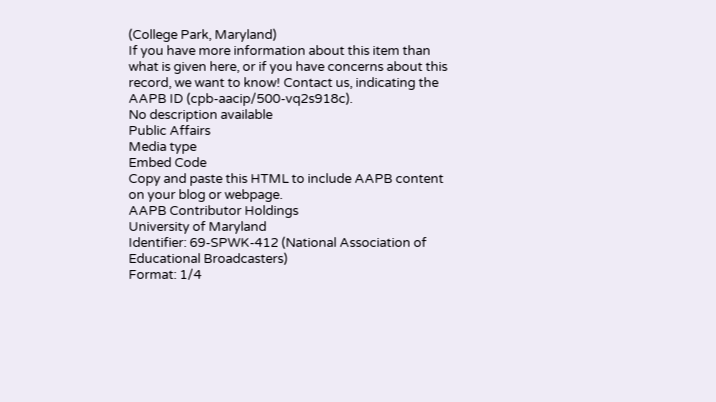(College Park, Maryland)
If you have more information about this item than what is given here, or if you have concerns about this record, we want to know! Contact us, indicating the AAPB ID (cpb-aacip/500-vq2s918c).
No description available
Public Affairs
Media type
Embed Code
Copy and paste this HTML to include AAPB content on your blog or webpage.
AAPB Contributor Holdings
University of Maryland
Identifier: 69-SPWK-412 (National Association of Educational Broadcasters)
Format: 1/4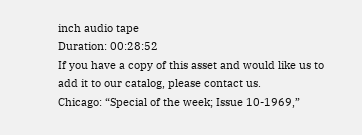inch audio tape
Duration: 00:28:52
If you have a copy of this asset and would like us to add it to our catalog, please contact us.
Chicago: “Special of the week; Issue 10-1969,”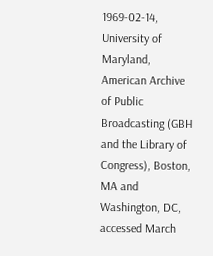1969-02-14, University of Maryland, American Archive of Public Broadcasting (GBH and the Library of Congress), Boston, MA and Washington, DC, accessed March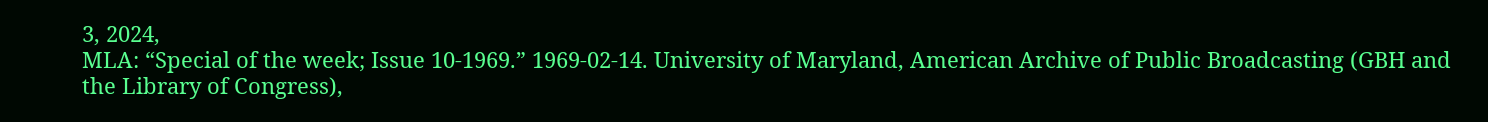3, 2024,
MLA: “Special of the week; Issue 10-1969.” 1969-02-14. University of Maryland, American Archive of Public Broadcasting (GBH and the Library of Congress),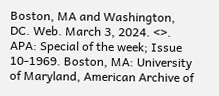Boston, MA and Washington, DC. Web. March 3, 2024. <>.
APA: Special of the week; Issue 10-1969. Boston, MA: University of Maryland, American Archive of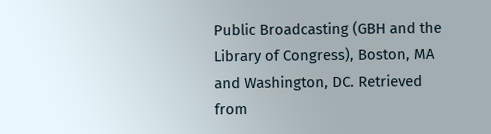Public Broadcasting (GBH and the Library of Congress), Boston, MA and Washington, DC. Retrieved from